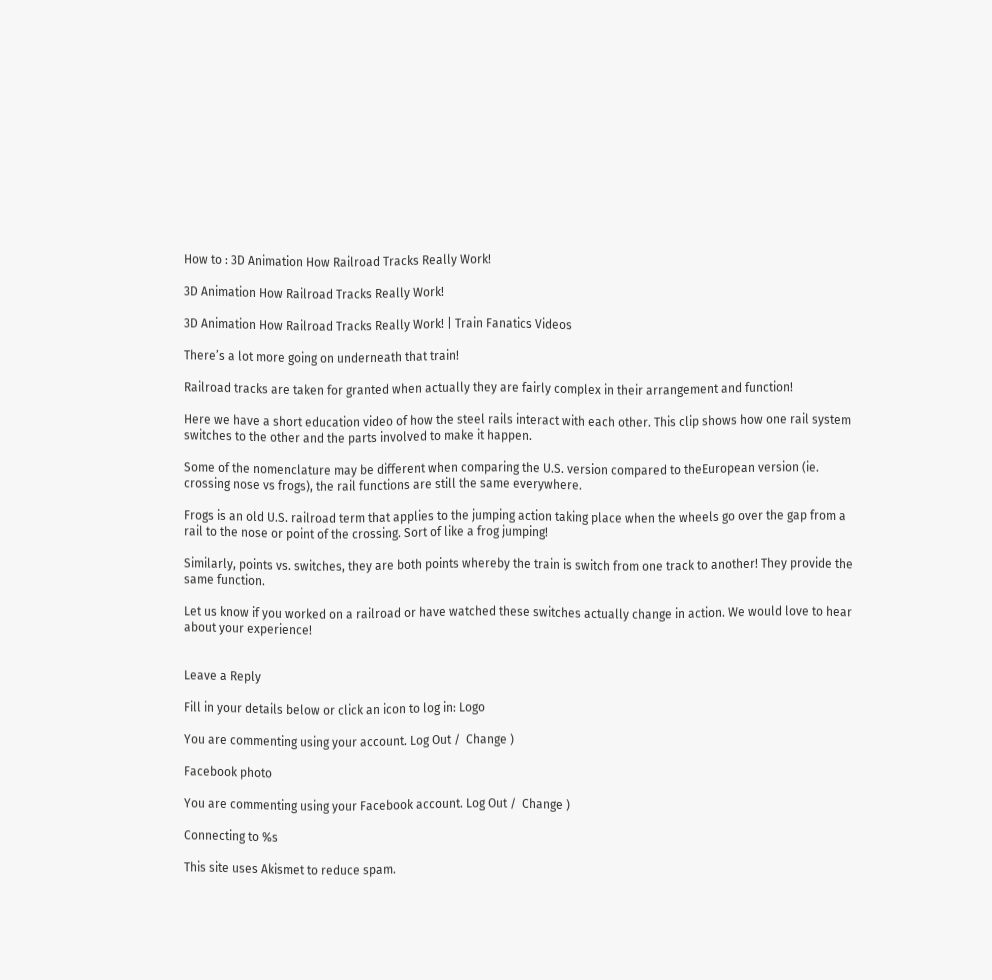How to : 3D Animation How Railroad Tracks Really Work!

3D Animation How Railroad Tracks Really Work!

3D Animation How Railroad Tracks Really Work! | Train Fanatics Videos

There’s a lot more going on underneath that train!

Railroad tracks are taken for granted when actually they are fairly complex in their arrangement and function!

Here we have a short education video of how the steel rails interact with each other. This clip shows how one rail system switches to the other and the parts involved to make it happen.

Some of the nomenclature may be different when comparing the U.S. version compared to theEuropean version (ie. crossing nose vs frogs), the rail functions are still the same everywhere.

Frogs is an old U.S. railroad term that applies to the jumping action taking place when the wheels go over the gap from a rail to the nose or point of the crossing. Sort of like a frog jumping!

Similarly, points vs. switches, they are both points whereby the train is switch from one track to another! They provide the same function.

Let us know if you worked on a railroad or have watched these switches actually change in action. We would love to hear about your experience!


Leave a Reply

Fill in your details below or click an icon to log in: Logo

You are commenting using your account. Log Out /  Change )

Facebook photo

You are commenting using your Facebook account. Log Out /  Change )

Connecting to %s

This site uses Akismet to reduce spam.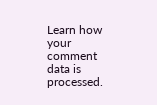Learn how your comment data is processed.